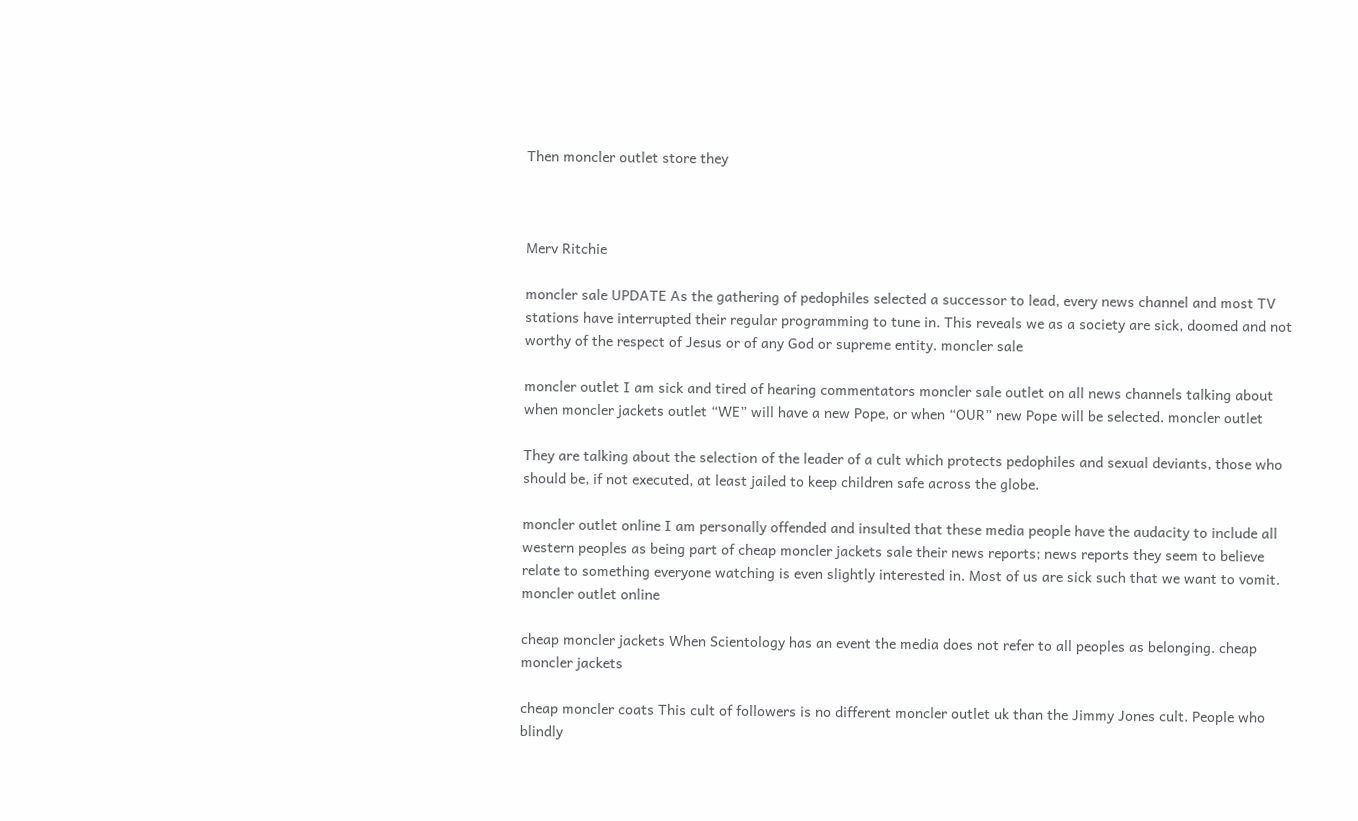Then moncler outlet store they



Merv Ritchie

moncler sale UPDATE As the gathering of pedophiles selected a successor to lead, every news channel and most TV stations have interrupted their regular programming to tune in. This reveals we as a society are sick, doomed and not worthy of the respect of Jesus or of any God or supreme entity. moncler sale

moncler outlet I am sick and tired of hearing commentators moncler sale outlet on all news channels talking about when moncler jackets outlet “WE” will have a new Pope, or when “OUR” new Pope will be selected. moncler outlet

They are talking about the selection of the leader of a cult which protects pedophiles and sexual deviants, those who should be, if not executed, at least jailed to keep children safe across the globe.

moncler outlet online I am personally offended and insulted that these media people have the audacity to include all western peoples as being part of cheap moncler jackets sale their news reports; news reports they seem to believe relate to something everyone watching is even slightly interested in. Most of us are sick such that we want to vomit. moncler outlet online

cheap moncler jackets When Scientology has an event the media does not refer to all peoples as belonging. cheap moncler jackets

cheap moncler coats This cult of followers is no different moncler outlet uk than the Jimmy Jones cult. People who blindly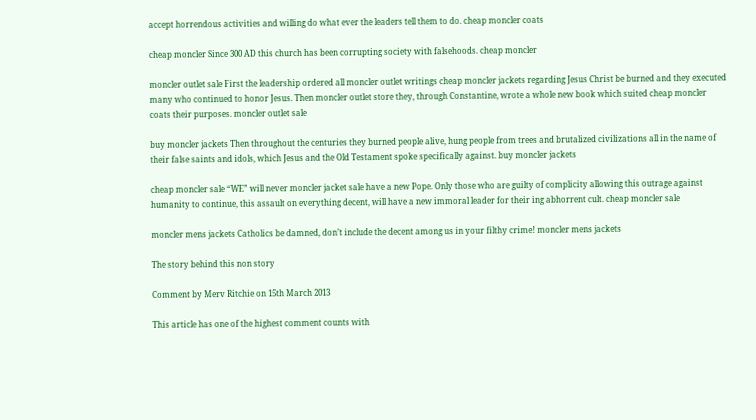accept horrendous activities and willing do what ever the leaders tell them to do. cheap moncler coats

cheap moncler Since 300 AD this church has been corrupting society with falsehoods. cheap moncler

moncler outlet sale First the leadership ordered all moncler outlet writings cheap moncler jackets regarding Jesus Christ be burned and they executed many who continued to honor Jesus. Then moncler outlet store they, through Constantine, wrote a whole new book which suited cheap moncler coats their purposes. moncler outlet sale

buy moncler jackets Then throughout the centuries they burned people alive, hung people from trees and brutalized civilizations all in the name of their false saints and idols, which Jesus and the Old Testament spoke specifically against. buy moncler jackets

cheap moncler sale “WE” will never moncler jacket sale have a new Pope. Only those who are guilty of complicity allowing this outrage against humanity to continue, this assault on everything decent, will have a new immoral leader for their ing abhorrent cult. cheap moncler sale

moncler mens jackets Catholics be damned, don’t include the decent among us in your filthy crime! moncler mens jackets

The story behind this non story

Comment by Merv Ritchie on 15th March 2013

This article has one of the highest comment counts with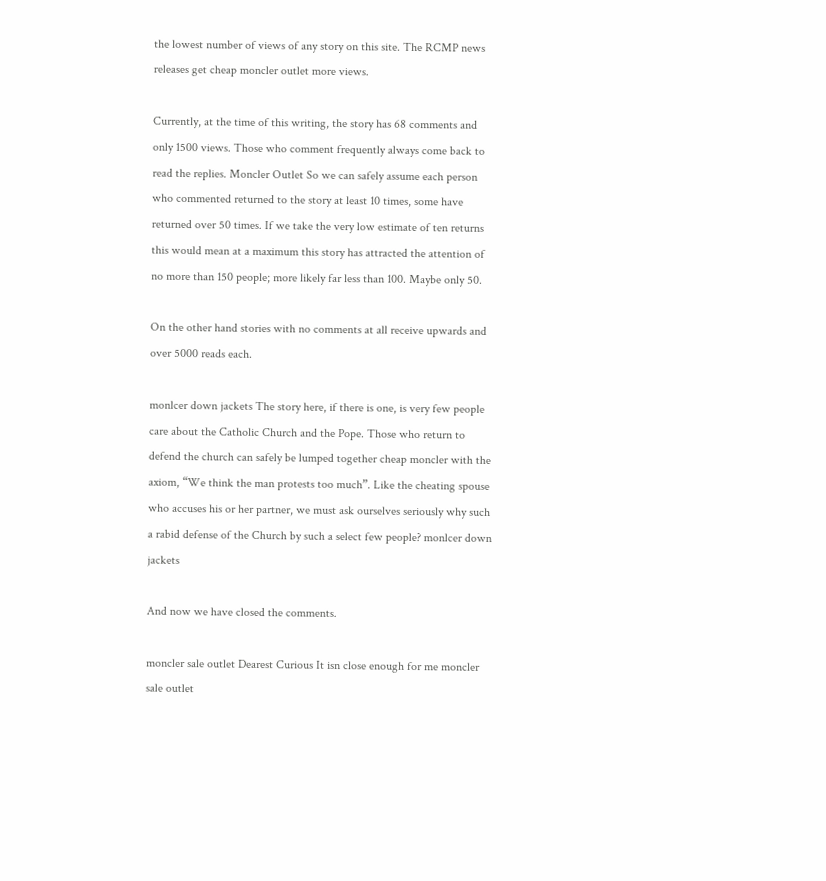the lowest number of views of any story on this site. The RCMP news releases get cheap moncler outlet more views.

Currently, at the time of this writing, the story has 68 comments and only 1500 views. Those who comment frequently always come back to read the replies. Moncler Outlet So we can safely assume each person who commented returned to the story at least 10 times, some have returned over 50 times. If we take the very low estimate of ten returns this would mean at a maximum this story has attracted the attention of no more than 150 people; more likely far less than 100. Maybe only 50.

On the other hand stories with no comments at all receive upwards and over 5000 reads each.

monlcer down jackets The story here, if there is one, is very few people care about the Catholic Church and the Pope. Those who return to defend the church can safely be lumped together cheap moncler with the axiom, “We think the man protests too much”. Like the cheating spouse who accuses his or her partner, we must ask ourselves seriously why such a rabid defense of the Church by such a select few people? monlcer down jackets

And now we have closed the comments.

moncler sale outlet Dearest Curious It isn close enough for me moncler sale outlet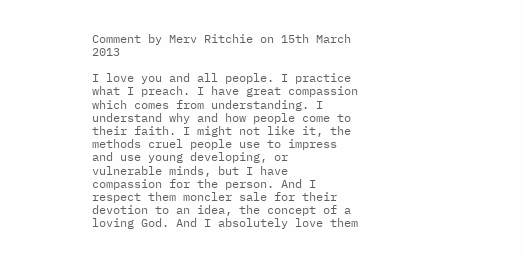Comment by Merv Ritchie on 15th March 2013

I love you and all people. I practice what I preach. I have great compassion which comes from understanding. I understand why and how people come to their faith. I might not like it, the methods cruel people use to impress and use young developing, or vulnerable minds, but I have compassion for the person. And I respect them moncler sale for their devotion to an idea, the concept of a loving God. And I absolutely love them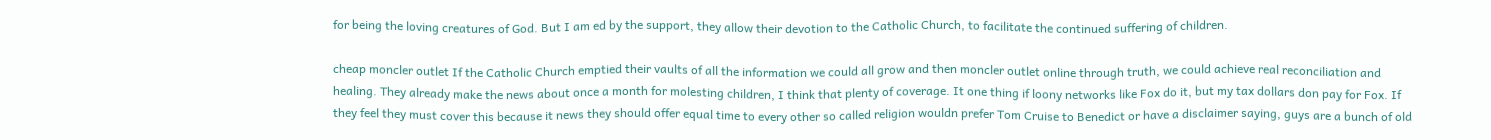for being the loving creatures of God. But I am ed by the support, they allow their devotion to the Catholic Church, to facilitate the continued suffering of children.

cheap moncler outlet If the Catholic Church emptied their vaults of all the information we could all grow and then moncler outlet online through truth, we could achieve real reconciliation and healing. They already make the news about once a month for molesting children, I think that plenty of coverage. It one thing if loony networks like Fox do it, but my tax dollars don pay for Fox. If they feel they must cover this because it news they should offer equal time to every other so called religion wouldn prefer Tom Cruise to Benedict or have a disclaimer saying, guys are a bunch of old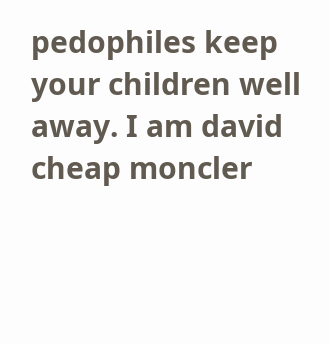pedophiles keep your children well away. I am david cheap moncler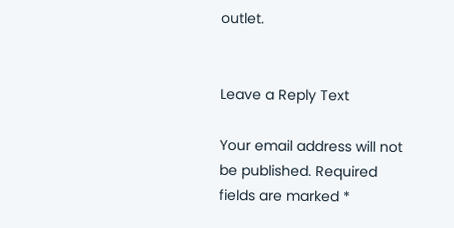outlet.


Leave a Reply Text

Your email address will not be published. Required fields are marked *